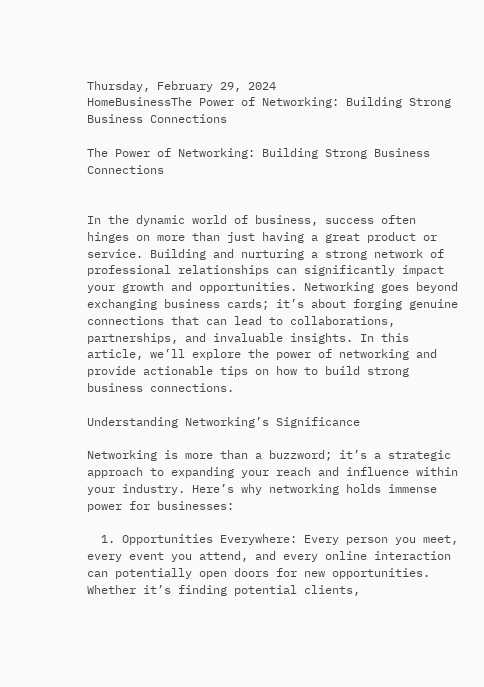Thursday, February 29, 2024
HomeBusinessThe Power of Networking: Building Strong Business Connections

The Power of Networking: Building Strong Business Connections


In the dynamic world of business, success often hinges on more than just having a great product or service. Building and nurturing a strong network of professional relationships can significantly impact your growth and opportunities. Networking goes beyond exchanging business cards; it’s about forging genuine connections that can lead to collaborations, partnerships, and invaluable insights. In this article, we’ll explore the power of networking and provide actionable tips on how to build strong business connections.

Understanding Networking’s Significance

Networking is more than a buzzword; it’s a strategic approach to expanding your reach and influence within your industry. Here’s why networking holds immense power for businesses:

  1. Opportunities Everywhere: Every person you meet, every event you attend, and every online interaction can potentially open doors for new opportunities. Whether it’s finding potential clients,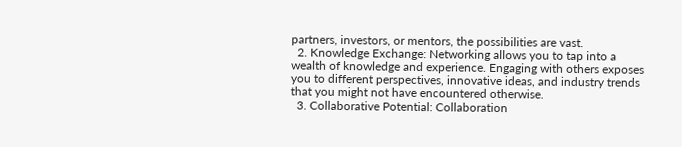partners, investors, or mentors, the possibilities are vast.
  2. Knowledge Exchange: Networking allows you to tap into a wealth of knowledge and experience. Engaging with others exposes you to different perspectives, innovative ideas, and industry trends that you might not have encountered otherwise.
  3. Collaborative Potential: Collaboration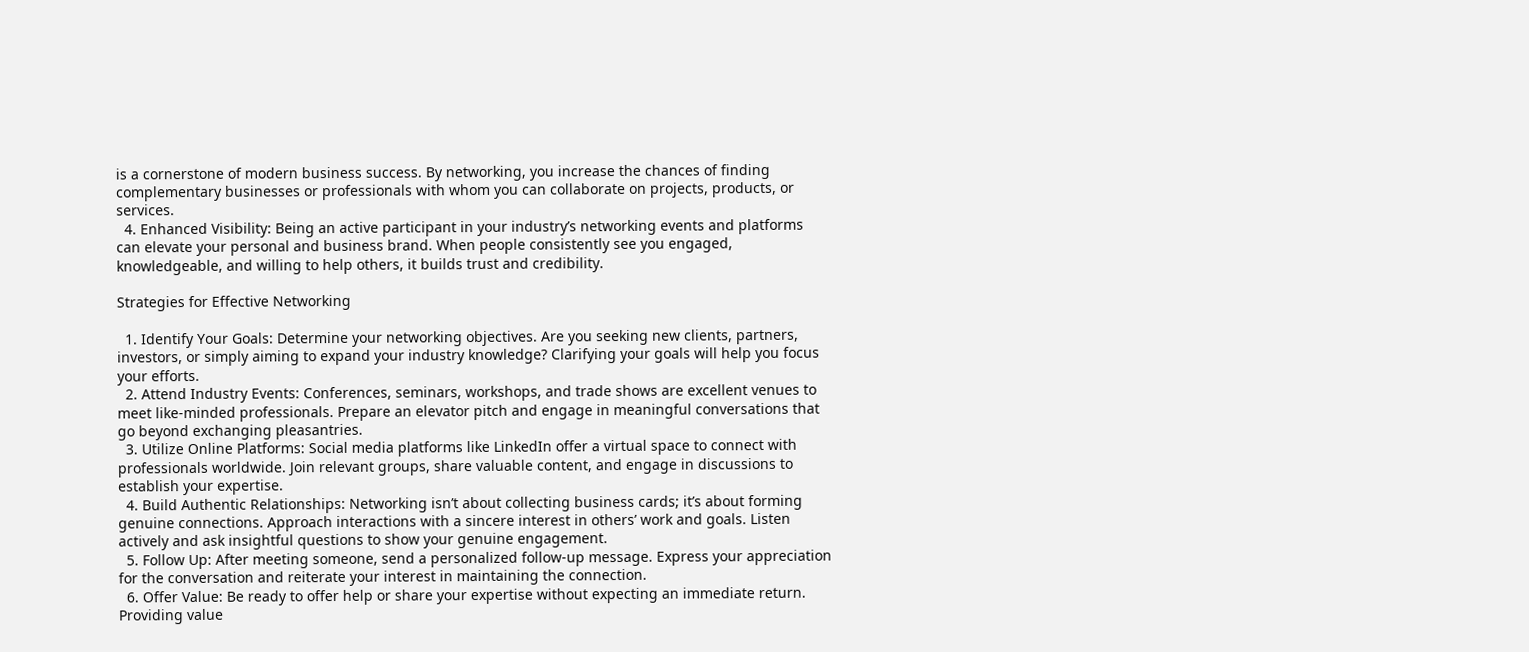is a cornerstone of modern business success. By networking, you increase the chances of finding complementary businesses or professionals with whom you can collaborate on projects, products, or services.
  4. Enhanced Visibility: Being an active participant in your industry’s networking events and platforms can elevate your personal and business brand. When people consistently see you engaged, knowledgeable, and willing to help others, it builds trust and credibility.

Strategies for Effective Networking

  1. Identify Your Goals: Determine your networking objectives. Are you seeking new clients, partners, investors, or simply aiming to expand your industry knowledge? Clarifying your goals will help you focus your efforts.
  2. Attend Industry Events: Conferences, seminars, workshops, and trade shows are excellent venues to meet like-minded professionals. Prepare an elevator pitch and engage in meaningful conversations that go beyond exchanging pleasantries.
  3. Utilize Online Platforms: Social media platforms like LinkedIn offer a virtual space to connect with professionals worldwide. Join relevant groups, share valuable content, and engage in discussions to establish your expertise.
  4. Build Authentic Relationships: Networking isn’t about collecting business cards; it’s about forming genuine connections. Approach interactions with a sincere interest in others’ work and goals. Listen actively and ask insightful questions to show your genuine engagement.
  5. Follow Up: After meeting someone, send a personalized follow-up message. Express your appreciation for the conversation and reiterate your interest in maintaining the connection.
  6. Offer Value: Be ready to offer help or share your expertise without expecting an immediate return. Providing value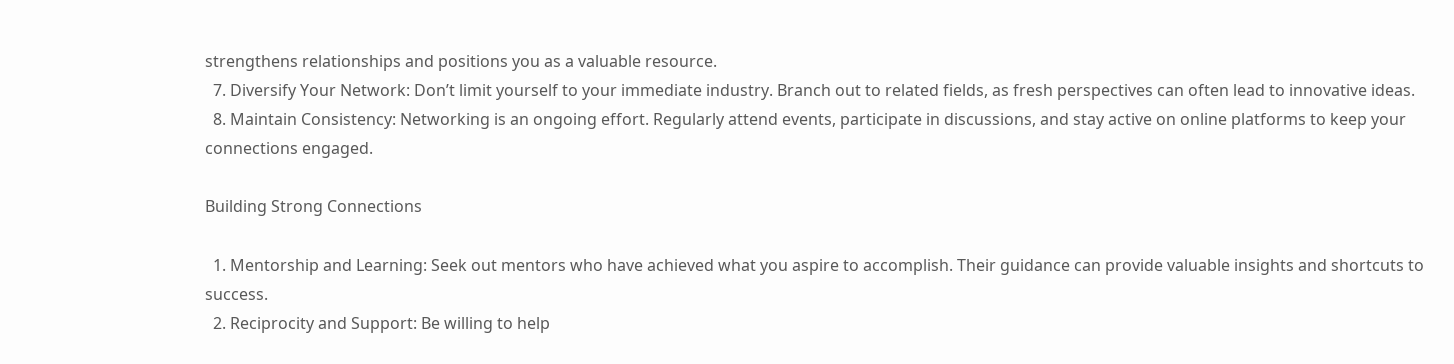strengthens relationships and positions you as a valuable resource.
  7. Diversify Your Network: Don’t limit yourself to your immediate industry. Branch out to related fields, as fresh perspectives can often lead to innovative ideas.
  8. Maintain Consistency: Networking is an ongoing effort. Regularly attend events, participate in discussions, and stay active on online platforms to keep your connections engaged.

Building Strong Connections

  1. Mentorship and Learning: Seek out mentors who have achieved what you aspire to accomplish. Their guidance can provide valuable insights and shortcuts to success.
  2. Reciprocity and Support: Be willing to help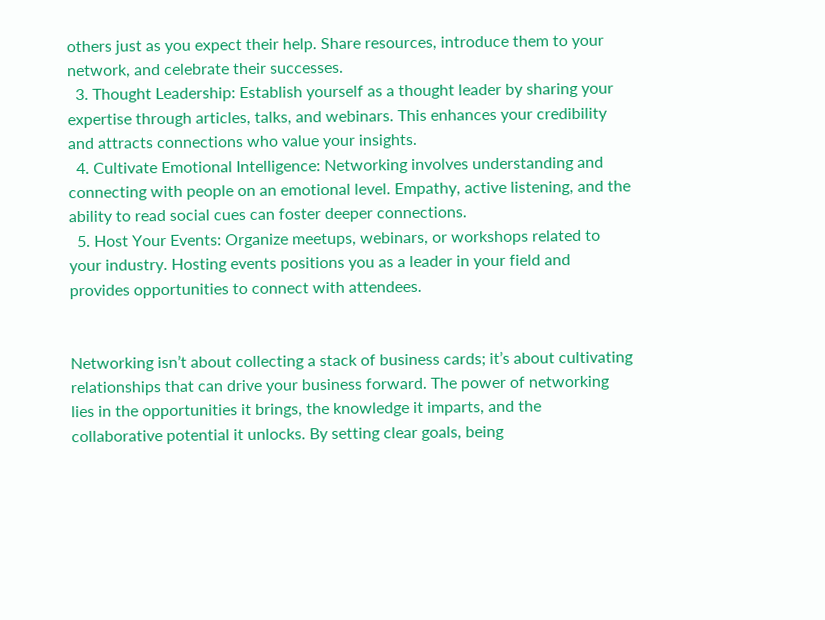others just as you expect their help. Share resources, introduce them to your network, and celebrate their successes.
  3. Thought Leadership: Establish yourself as a thought leader by sharing your expertise through articles, talks, and webinars. This enhances your credibility and attracts connections who value your insights.
  4. Cultivate Emotional Intelligence: Networking involves understanding and connecting with people on an emotional level. Empathy, active listening, and the ability to read social cues can foster deeper connections.
  5. Host Your Events: Organize meetups, webinars, or workshops related to your industry. Hosting events positions you as a leader in your field and provides opportunities to connect with attendees.


Networking isn’t about collecting a stack of business cards; it’s about cultivating relationships that can drive your business forward. The power of networking lies in the opportunities it brings, the knowledge it imparts, and the collaborative potential it unlocks. By setting clear goals, being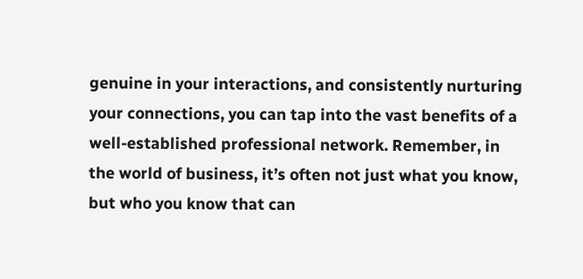genuine in your interactions, and consistently nurturing your connections, you can tap into the vast benefits of a well-established professional network. Remember, in the world of business, it’s often not just what you know, but who you know that can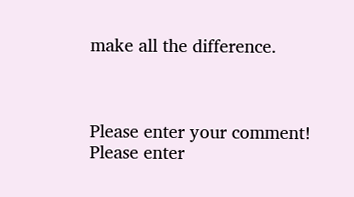make all the difference.



Please enter your comment!
Please enter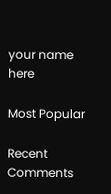your name here

Most Popular

Recent Comments